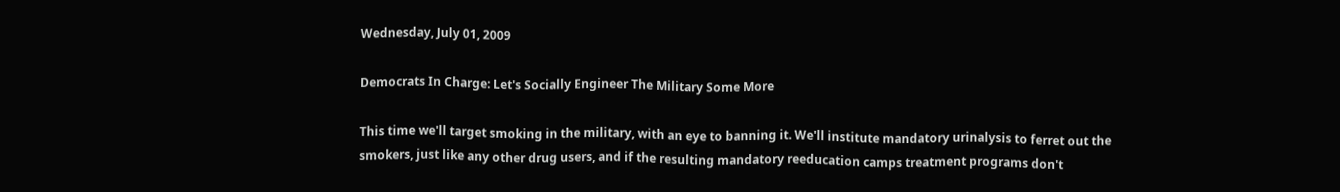Wednesday, July 01, 2009

Democrats In Charge: Let's Socially Engineer The Military Some More

This time we'll target smoking in the military, with an eye to banning it. We'll institute mandatory urinalysis to ferret out the smokers, just like any other drug users, and if the resulting mandatory reeducation camps treatment programs don't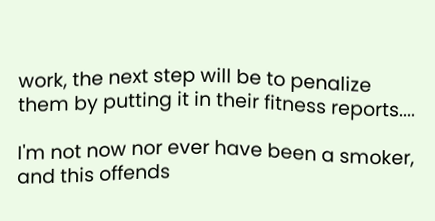work, the next step will be to penalize them by putting it in their fitness reports....

I'm not now nor ever have been a smoker, and this offends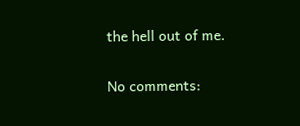the hell out of me.

No comments: